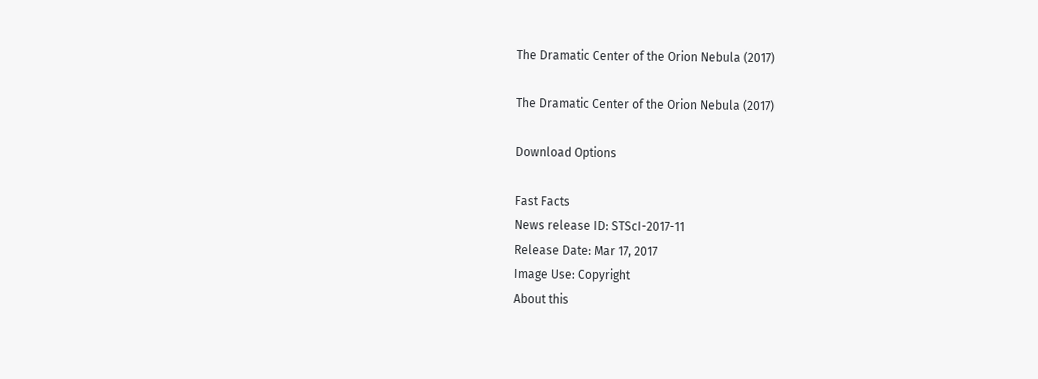The Dramatic Center of the Orion Nebula (2017)

The Dramatic Center of the Orion Nebula (2017)

Download Options

Fast Facts
News release ID: STScI-2017-11
Release Date: Mar 17, 2017
Image Use: Copyright
About this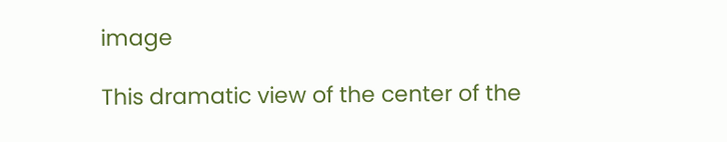image

This dramatic view of the center of the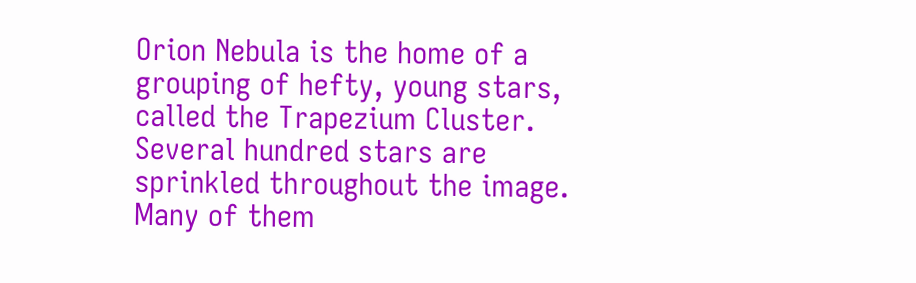Orion Nebula is the home of a grouping of hefty, young stars, called the Trapezium Cluster. Several hundred stars are sprinkled throughout the image. Many of them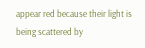appear red because their light is being scattered by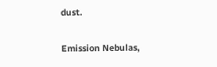dust.

Emission Nebulas,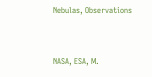Nebulas, Observations


NASA, ESA, M.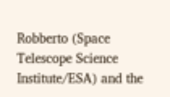Robberto (Space Telescope Science Institute/ESA) and the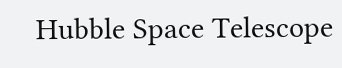Hubble Space Telescope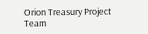Orion Treasury Project Team